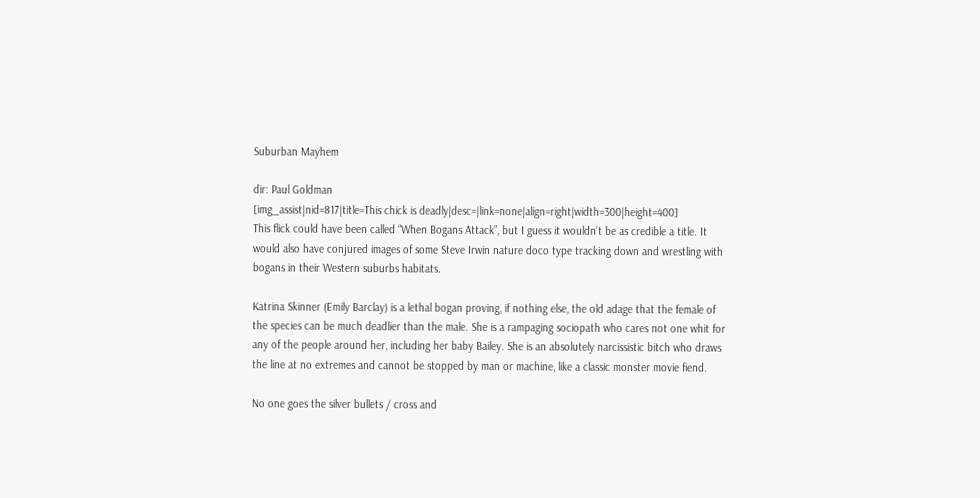Suburban Mayhem

dir: Paul Goldman
[img_assist|nid=817|title=This chick is deadly|desc=|link=none|align=right|width=300|height=400]
This flick could have been called “When Bogans Attack”, but I guess it wouldn’t be as credible a title. It would also have conjured images of some Steve Irwin nature doco type tracking down and wrestling with bogans in their Western suburbs habitats.

Katrina Skinner (Emily Barclay) is a lethal bogan proving, if nothing else, the old adage that the female of the species can be much deadlier than the male. She is a rampaging sociopath who cares not one whit for any of the people around her, including her baby Bailey. She is an absolutely narcissistic bitch who draws the line at no extremes and cannot be stopped by man or machine, like a classic monster movie fiend.

No one goes the silver bullets / cross and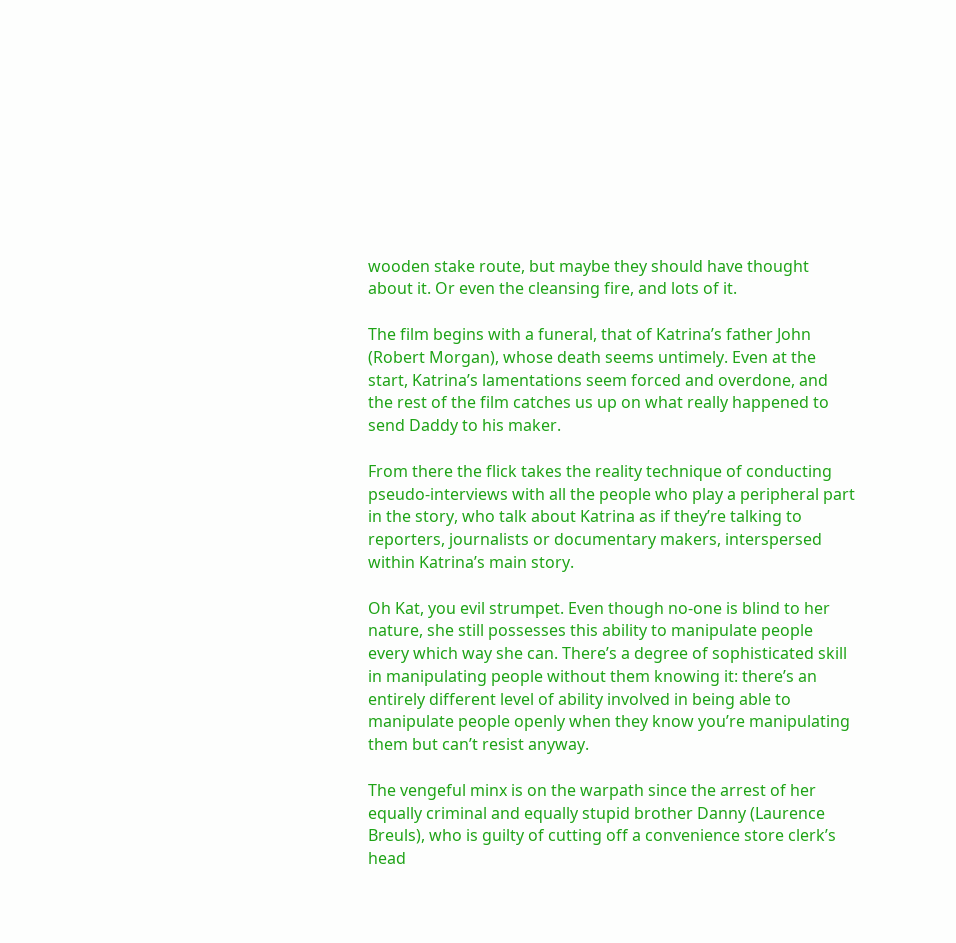wooden stake route, but maybe they should have thought about it. Or even the cleansing fire, and lots of it.

The film begins with a funeral, that of Katrina’s father John (Robert Morgan), whose death seems untimely. Even at the start, Katrina’s lamentations seem forced and overdone, and the rest of the film catches us up on what really happened to send Daddy to his maker.

From there the flick takes the reality technique of conducting pseudo-interviews with all the people who play a peripheral part in the story, who talk about Katrina as if they’re talking to reporters, journalists or documentary makers, interspersed within Katrina’s main story.

Oh Kat, you evil strumpet. Even though no-one is blind to her nature, she still possesses this ability to manipulate people every which way she can. There’s a degree of sophisticated skill in manipulating people without them knowing it: there’s an entirely different level of ability involved in being able to manipulate people openly when they know you’re manipulating them but can’t resist anyway.

The vengeful minx is on the warpath since the arrest of her equally criminal and equally stupid brother Danny (Laurence Breuls), who is guilty of cutting off a convenience store clerk’s head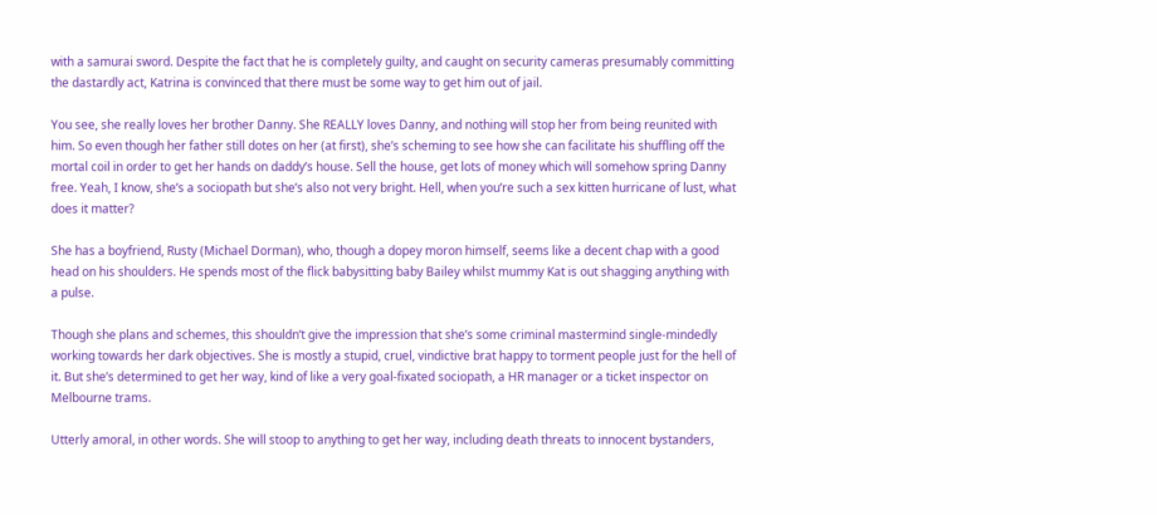with a samurai sword. Despite the fact that he is completely guilty, and caught on security cameras presumably committing the dastardly act, Katrina is convinced that there must be some way to get him out of jail.

You see, she really loves her brother Danny. She REALLY loves Danny, and nothing will stop her from being reunited with him. So even though her father still dotes on her (at first), she’s scheming to see how she can facilitate his shuffling off the mortal coil in order to get her hands on daddy’s house. Sell the house, get lots of money which will somehow spring Danny free. Yeah, I know, she’s a sociopath but she’s also not very bright. Hell, when you’re such a sex kitten hurricane of lust, what does it matter?

She has a boyfriend, Rusty (Michael Dorman), who, though a dopey moron himself, seems like a decent chap with a good head on his shoulders. He spends most of the flick babysitting baby Bailey whilst mummy Kat is out shagging anything with a pulse.

Though she plans and schemes, this shouldn’t give the impression that she’s some criminal mastermind single-mindedly working towards her dark objectives. She is mostly a stupid, cruel, vindictive brat happy to torment people just for the hell of it. But she’s determined to get her way, kind of like a very goal-fixated sociopath, a HR manager or a ticket inspector on Melbourne trams.

Utterly amoral, in other words. She will stoop to anything to get her way, including death threats to innocent bystanders,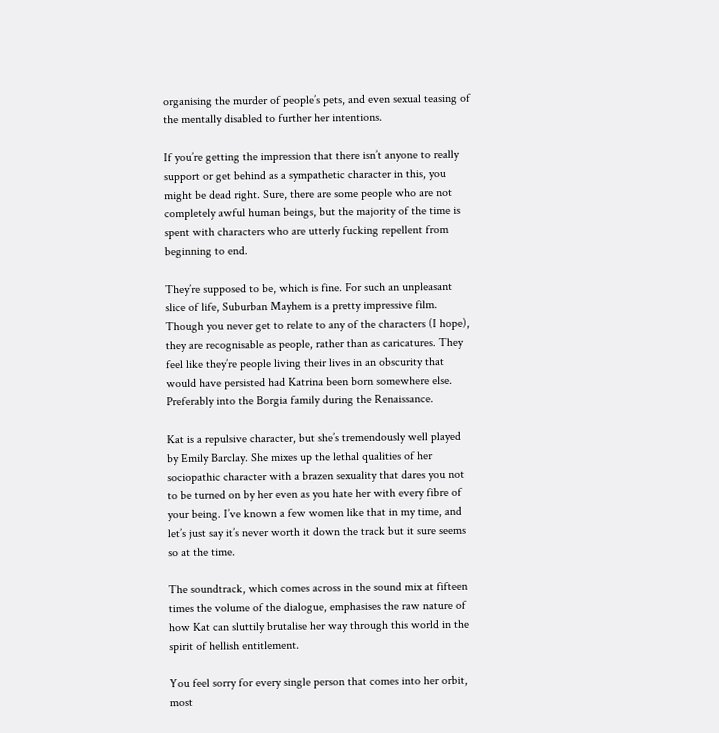organising the murder of people’s pets, and even sexual teasing of the mentally disabled to further her intentions.

If you’re getting the impression that there isn’t anyone to really support or get behind as a sympathetic character in this, you might be dead right. Sure, there are some people who are not completely awful human beings, but the majority of the time is spent with characters who are utterly fucking repellent from beginning to end.

They’re supposed to be, which is fine. For such an unpleasant slice of life, Suburban Mayhem is a pretty impressive film. Though you never get to relate to any of the characters (I hope), they are recognisable as people, rather than as caricatures. They feel like they’re people living their lives in an obscurity that would have persisted had Katrina been born somewhere else. Preferably into the Borgia family during the Renaissance.

Kat is a repulsive character, but she’s tremendously well played by Emily Barclay. She mixes up the lethal qualities of her sociopathic character with a brazen sexuality that dares you not to be turned on by her even as you hate her with every fibre of your being. I’ve known a few women like that in my time, and let’s just say it’s never worth it down the track but it sure seems so at the time.

The soundtrack, which comes across in the sound mix at fifteen times the volume of the dialogue, emphasises the raw nature of how Kat can sluttily brutalise her way through this world in the spirit of hellish entitlement.

You feel sorry for every single person that comes into her orbit, most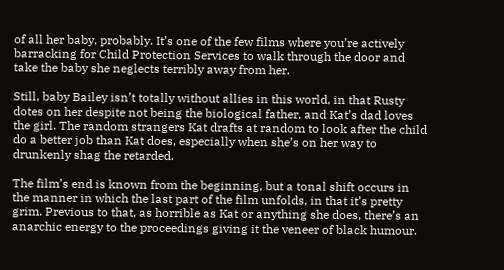of all her baby, probably. It’s one of the few films where you’re actively barracking for Child Protection Services to walk through the door and take the baby she neglects terribly away from her.

Still, baby Bailey isn’t totally without allies in this world, in that Rusty dotes on her despite not being the biological father, and Kat’s dad loves the girl. The random strangers Kat drafts at random to look after the child do a better job than Kat does, especially when she’s on her way to drunkenly shag the retarded.

The film’s end is known from the beginning, but a tonal shift occurs in the manner in which the last part of the film unfolds, in that it’s pretty grim. Previous to that, as horrible as Kat or anything she does, there’s an anarchic energy to the proceedings giving it the veneer of black humour.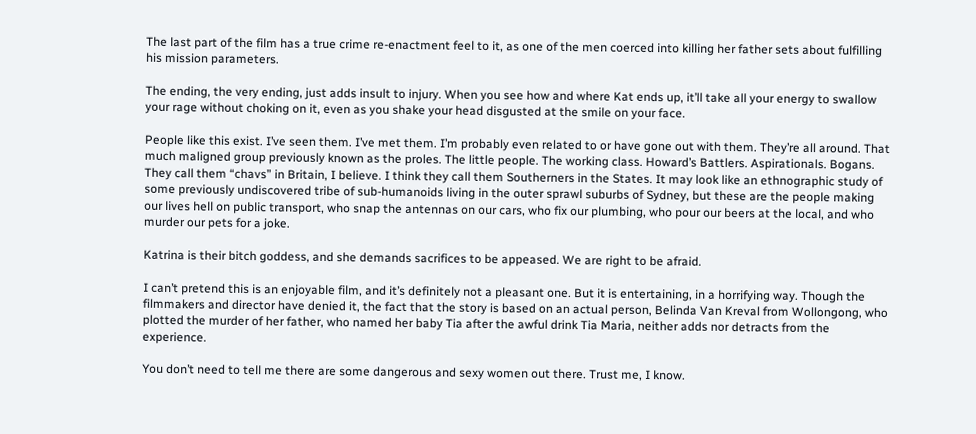The last part of the film has a true crime re-enactment feel to it, as one of the men coerced into killing her father sets about fulfilling his mission parameters.

The ending, the very ending, just adds insult to injury. When you see how and where Kat ends up, it’ll take all your energy to swallow your rage without choking on it, even as you shake your head disgusted at the smile on your face.

People like this exist. I’ve seen them. I’ve met them. I’m probably even related to or have gone out with them. They’re all around. That much maligned group previously known as the proles. The little people. The working class. Howard’s Battlers. Aspirationals. Bogans. They call them “chavs” in Britain, I believe. I think they call them Southerners in the States. It may look like an ethnographic study of some previously undiscovered tribe of sub-humanoids living in the outer sprawl suburbs of Sydney, but these are the people making our lives hell on public transport, who snap the antennas on our cars, who fix our plumbing, who pour our beers at the local, and who murder our pets for a joke.

Katrina is their bitch goddess, and she demands sacrifices to be appeased. We are right to be afraid.

I can’t pretend this is an enjoyable film, and it’s definitely not a pleasant one. But it is entertaining, in a horrifying way. Though the filmmakers and director have denied it, the fact that the story is based on an actual person, Belinda Van Kreval from Wollongong, who plotted the murder of her father, who named her baby Tia after the awful drink Tia Maria, neither adds nor detracts from the experience.

You don’t need to tell me there are some dangerous and sexy women out there. Trust me, I know.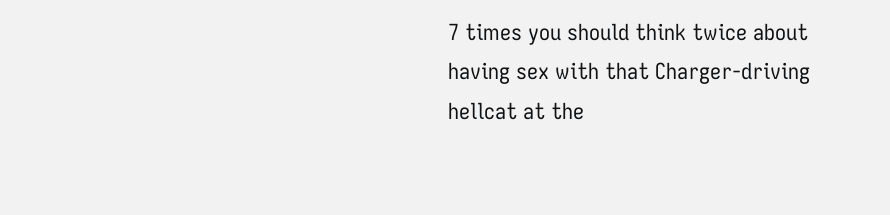7 times you should think twice about having sex with that Charger-driving hellcat at the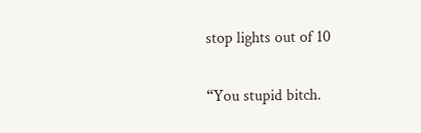stop lights out of 10

“You stupid bitch.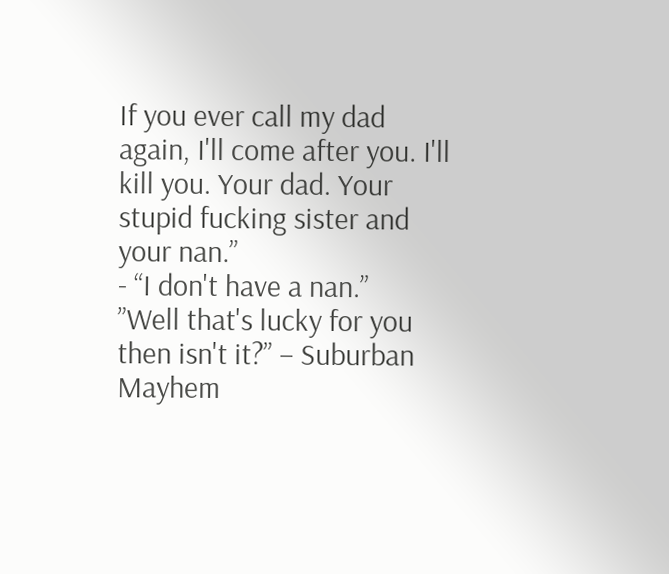If you ever call my dad again, I'll come after you. I'll kill you. Your dad. Your stupid fucking sister and your nan.”
- “I don't have a nan.”
”Well that's lucky for you then isn't it?” – Suburban Mayhem